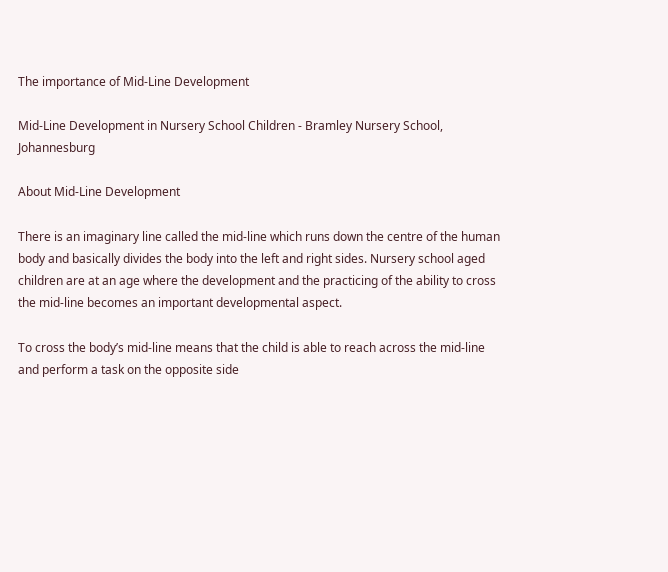The importance of Mid-Line Development

Mid-Line Development in Nursery School Children - Bramley Nursery School, Johannesburg

About Mid-Line Development

There is an imaginary line called the mid-line which runs down the centre of the human body and basically divides the body into the left and right sides. Nursery school aged children are at an age where the development and the practicing of the ability to cross the mid-line becomes an important developmental aspect.

To cross the body’s mid-line means that the child is able to reach across the mid-line and perform a task on the opposite side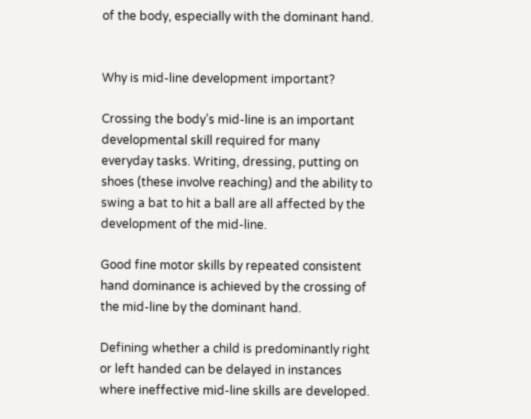of the body, especially with the dominant hand.


Why is mid-line development important?

Crossing the body’s mid-line is an important developmental skill required for many everyday tasks. Writing, dressing, putting on shoes (these involve reaching) and the ability to swing a bat to hit a ball are all affected by the development of the mid-line.

Good fine motor skills by repeated consistent hand dominance is achieved by the crossing of the mid-line by the dominant hand.

Defining whether a child is predominantly right or left handed can be delayed in instances where ineffective mid-line skills are developed.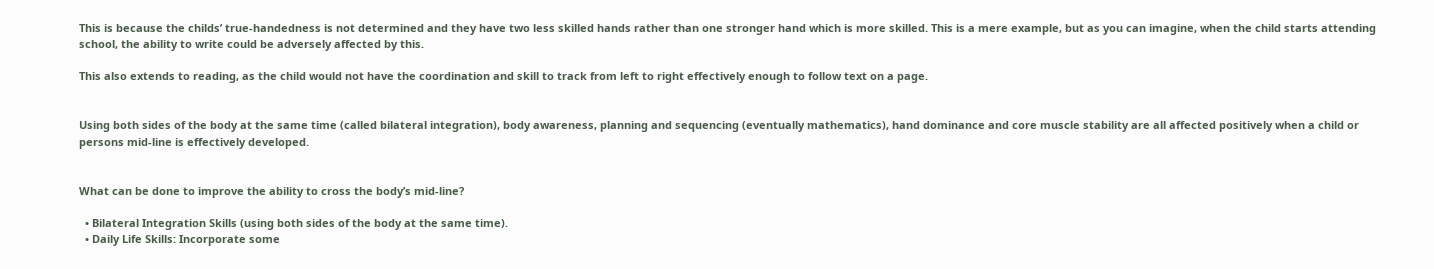This is because the childs’ true-handedness is not determined and they have two less skilled hands rather than one stronger hand which is more skilled. This is a mere example, but as you can imagine, when the child starts attending school, the ability to write could be adversely affected by this.

This also extends to reading, as the child would not have the coordination and skill to track from left to right effectively enough to follow text on a page.


Using both sides of the body at the same time (called bilateral integration), body awareness, planning and sequencing (eventually mathematics), hand dominance and core muscle stability are all affected positively when a child or persons mid-line is effectively developed.


What can be done to improve the ability to cross the body’s mid-line?

  • Bilateral Integration Skills (using both sides of the body at the same time).
  • Daily Life Skills: Incorporate some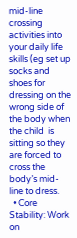mid-line crossing activities into your daily life skills (eg set up socks and shoes for dressing on the wrong side of the body when the child  is sitting so they are forced to cross the body’s mid-line to dress.
  • Core Stability: Work on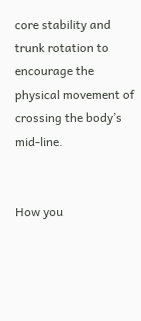core stability and trunk rotation to encourage the physical movement of crossing the body’s  mid-line.


How you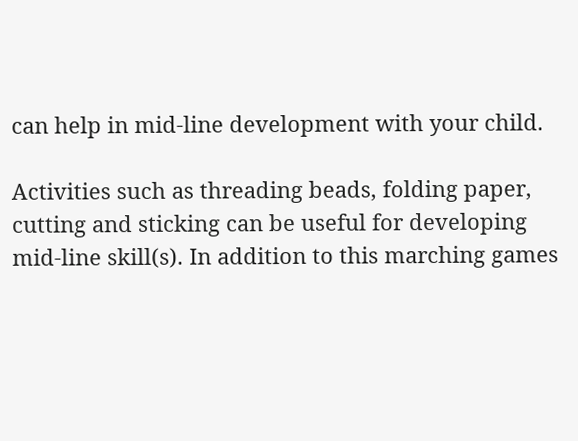can help in mid-line development with your child.

Activities such as threading beads, folding paper, cutting and sticking can be useful for developing mid-line skill(s). In addition to this marching games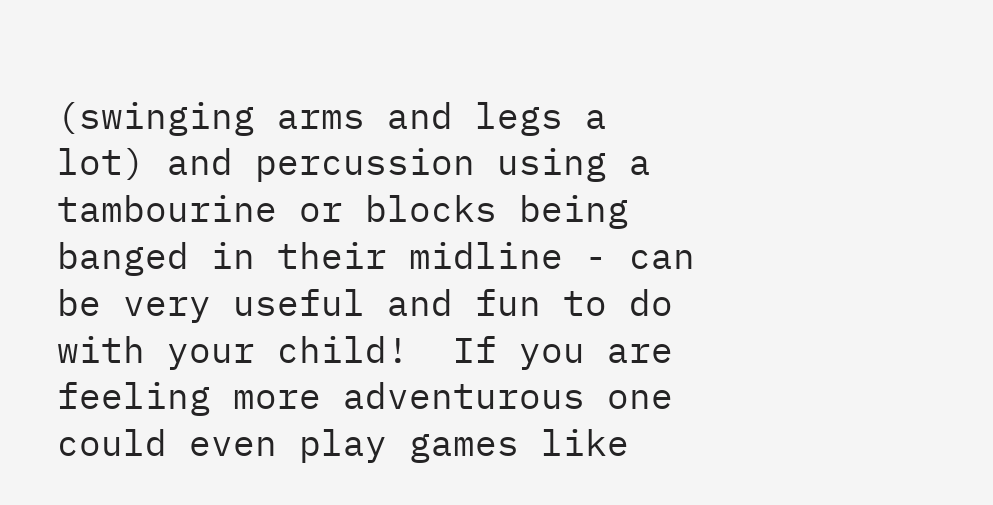(swinging arms and legs a lot) and percussion using a tambourine or blocks being banged in their midline - can be very useful and fun to do with your child!  If you are feeling more adventurous one could even play games like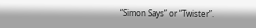“Simon Says” or “Twister”.